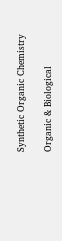Synthetic Organic Chemistry

Organic & Biological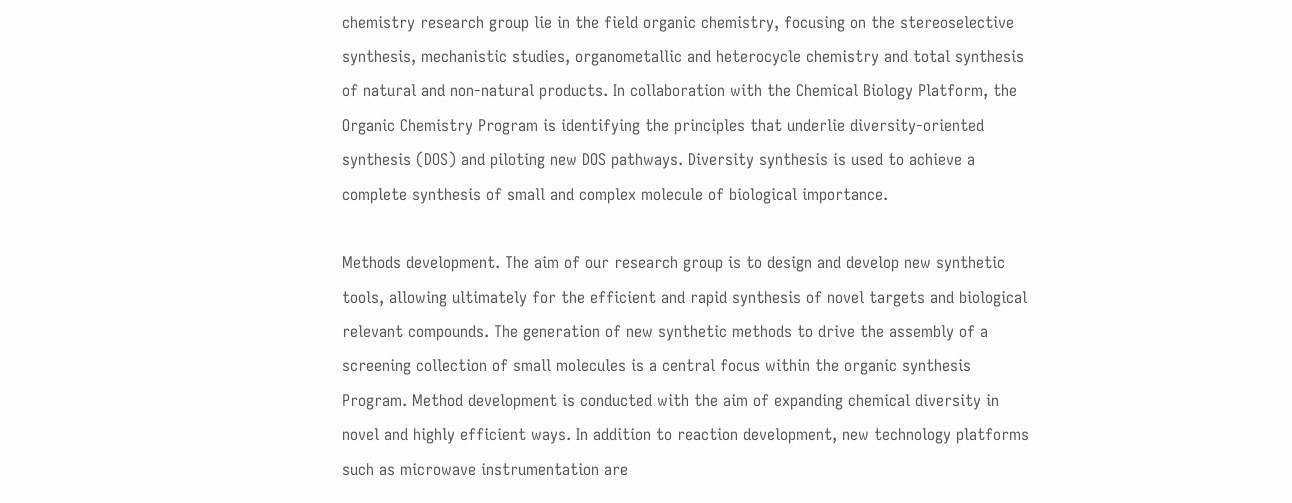chemistry research group lie in the field organic chemistry, focusing on the stereoselective synthesis, mechanistic studies, organometallic and heterocycle chemistry and total synthesis of natural and non-natural products. In collaboration with the Chemical Biology Platform, the Organic Chemistry Program is identifying the principles that underlie diversity-oriented synthesis (DOS) and piloting new DOS pathways. Diversity synthesis is used to achieve a complete synthesis of small and complex molecule of biological importance.

Methods development. The aim of our research group is to design and develop new synthetic tools, allowing ultimately for the efficient and rapid synthesis of novel targets and biological relevant compounds. The generation of new synthetic methods to drive the assembly of a screening collection of small molecules is a central focus within the organic synthesis Program. Method development is conducted with the aim of expanding chemical diversity in novel and highly efficient ways. In addition to reaction development, new technology platforms such as microwave instrumentation are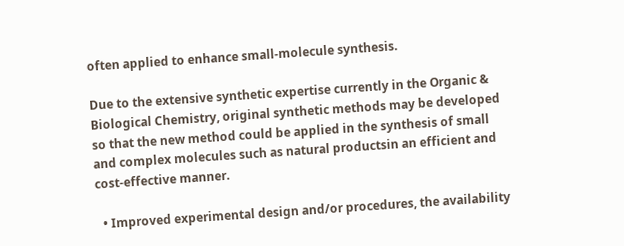often applied to enhance small-molecule synthesis.

Due to the extensive synthetic expertise currently in the Organic & Biological Chemistry, original synthetic methods may be developed so that the new method could be applied in the synthesis of small and complex molecules such as natural productsin an efficient and cost-effective manner.

  • Improved experimental design and/or procedures, the availability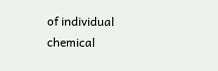of individual chemical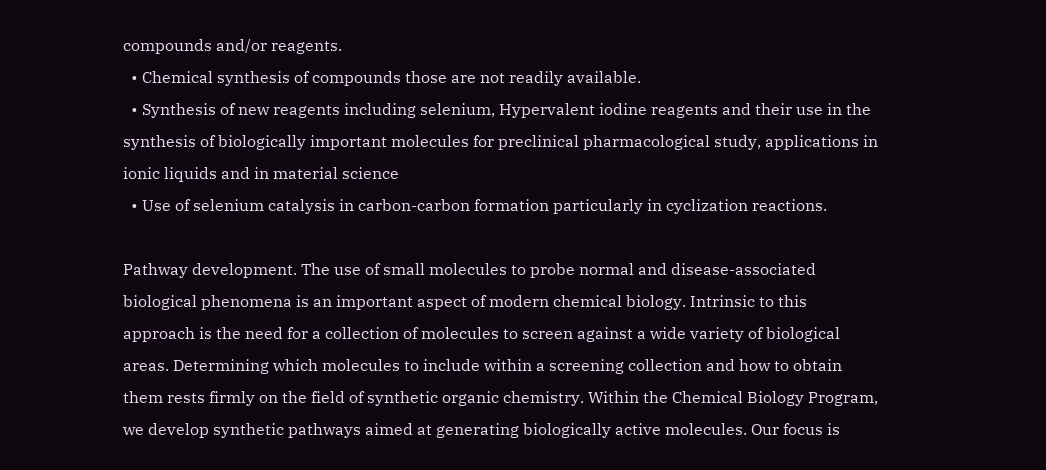compounds and/or reagents.
  • Chemical synthesis of compounds those are not readily available.
  • Synthesis of new reagents including selenium, Hypervalent iodine reagents and their use in the synthesis of biologically important molecules for preclinical pharmacological study, applications in ionic liquids and in material science
  • Use of selenium catalysis in carbon-carbon formation particularly in cyclization reactions.

Pathway development. The use of small molecules to probe normal and disease-associated biological phenomena is an important aspect of modern chemical biology. Intrinsic to this approach is the need for a collection of molecules to screen against a wide variety of biological areas. Determining which molecules to include within a screening collection and how to obtain them rests firmly on the field of synthetic organic chemistry. Within the Chemical Biology Program, we develop synthetic pathways aimed at generating biologically active molecules. Our focus is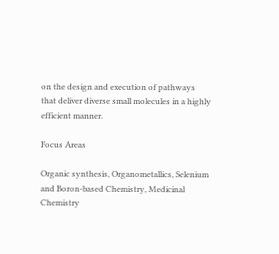on the design and execution of pathways that deliver diverse small molecules in a highly efficient manner.

Focus Areas

Organic synthesis, Organometallics, Selenium and Boron-based Chemistry, Medicinal Chemistry